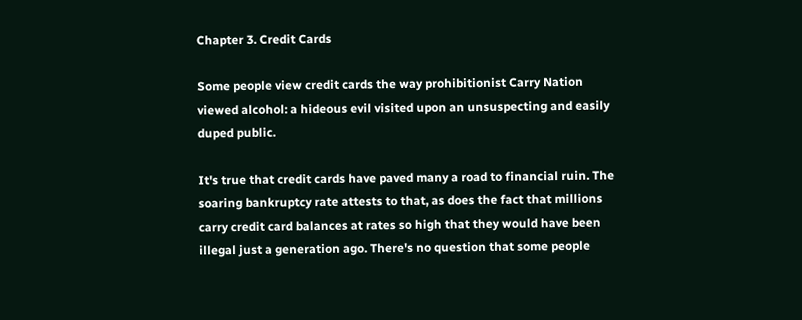Chapter 3. Credit Cards

Some people view credit cards the way prohibitionist Carry Nation viewed alcohol: a hideous evil visited upon an unsuspecting and easily duped public.

It's true that credit cards have paved many a road to financial ruin. The soaring bankruptcy rate attests to that, as does the fact that millions carry credit card balances at rates so high that they would have been illegal just a generation ago. There's no question that some people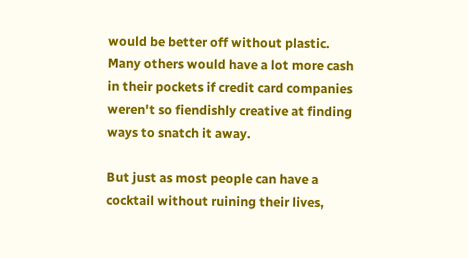would be better off without plastic. Many others would have a lot more cash in their pockets if credit card companies weren't so fiendishly creative at finding ways to snatch it away.

But just as most people can have a cocktail without ruining their lives,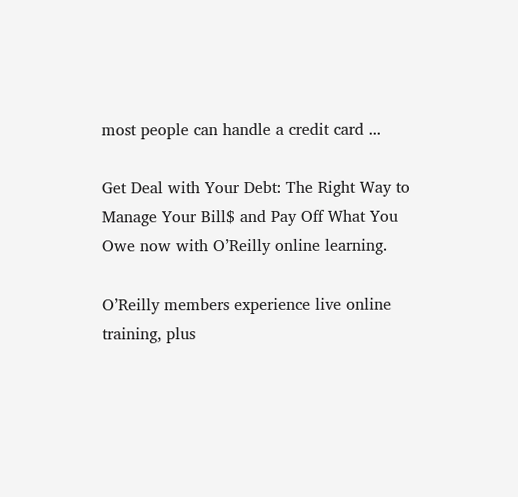most people can handle a credit card ...

Get Deal with Your Debt: The Right Way to Manage Your Bill$ and Pay Off What You Owe now with O’Reilly online learning.

O’Reilly members experience live online training, plus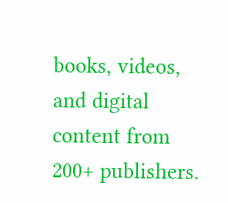books, videos, and digital content from 200+ publishers.